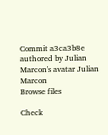Commit a3ca3b8e authored by Julian Marcon's avatar Julian Marcon
Browse files

Check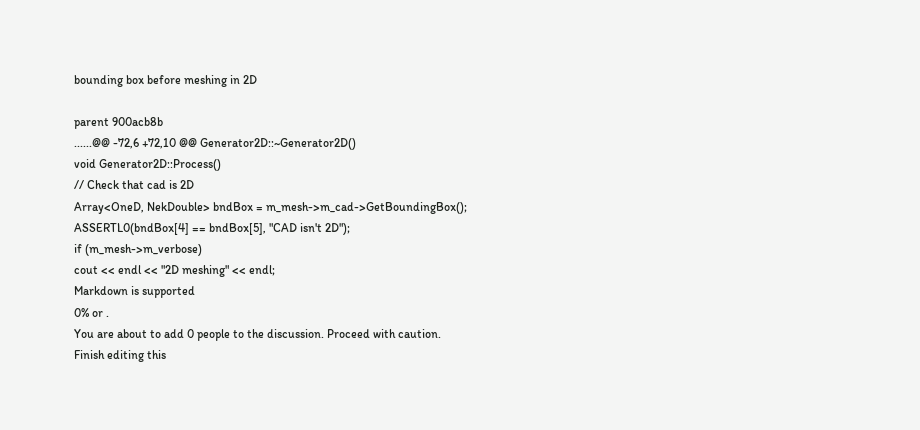bounding box before meshing in 2D

parent 900acb8b
......@@ -72,6 +72,10 @@ Generator2D::~Generator2D()
void Generator2D::Process()
// Check that cad is 2D
Array<OneD, NekDouble> bndBox = m_mesh->m_cad->GetBoundingBox();
ASSERTL0(bndBox[4] == bndBox[5], "CAD isn't 2D");
if (m_mesh->m_verbose)
cout << endl << "2D meshing" << endl;
Markdown is supported
0% or .
You are about to add 0 people to the discussion. Proceed with caution.
Finish editing this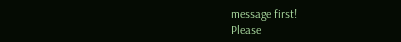message first!
Please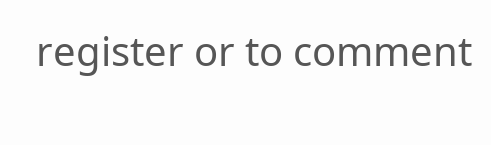register or to comment